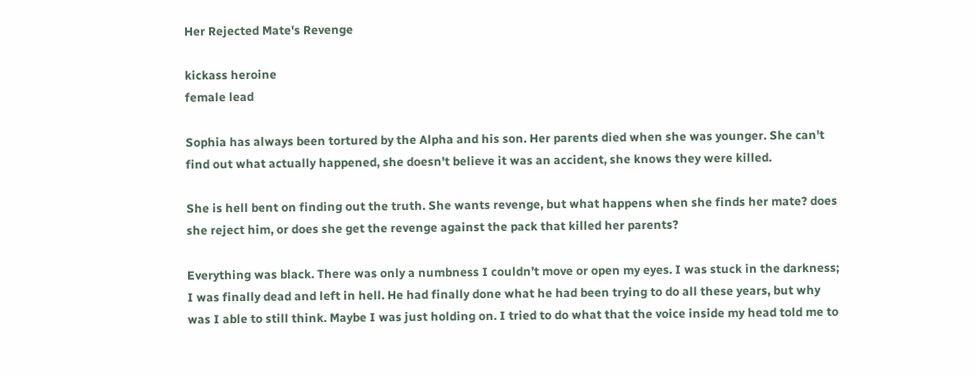Her Rejected Mate's Revenge

kickass heroine
female lead

Sophia has always been tortured by the Alpha and his son. Her parents died when she was younger. She can't find out what actually happened, she doesn't believe it was an accident, she knows they were killed.

She is hell bent on finding out the truth. She wants revenge, but what happens when she finds her mate? does she reject him, or does she get the revenge against the pack that killed her parents?

Everything was black. There was only a numbness I couldn’t move or open my eyes. I was stuck in the darkness; I was finally dead and left in hell. He had finally done what he had been trying to do all these years, but why was I able to still think. Maybe I was just holding on. I tried to do what that the voice inside my head told me to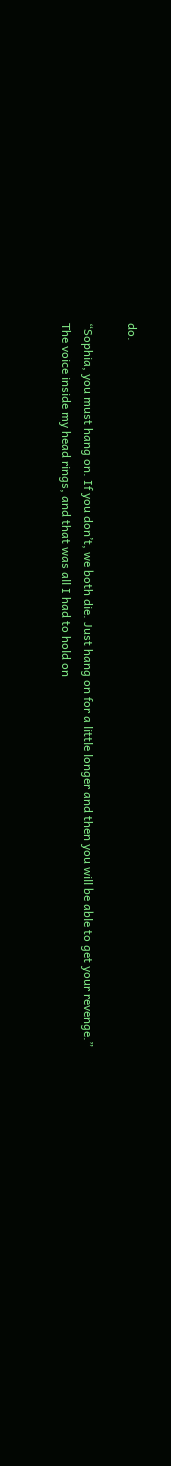do.

“Sophia, you must hang on. If you don’t, we both die. Just hang on for a little longer and then you will be able to get your revenge.” The voice inside my head rings, and that was all I had to hold on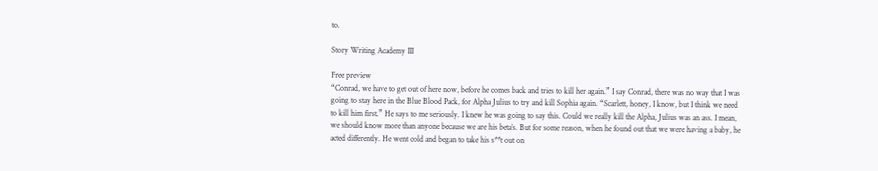to.

Story Writing Academy III

Free preview
“Conrad, we have to get out of here now, before he comes back and tries to kill her again.” I say Conrad, there was no way that I was going to stay here in the Blue Blood Pack, for Alpha Julius to try and kill Sophia again. “Scarlett, honey, I know, but I think we need to kill him first.” He says to me seriously. I knew he was going to say this. Could we really kill the Alpha, Julius was an ass. I mean, we should know more than anyone because we are his beta’s. But for some reason, when he found out that we were having a baby, he acted differently. He went cold and began to take his s**t out on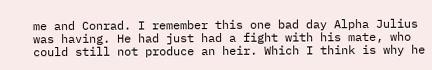me and Conrad. I remember this one bad day Alpha Julius was having. He had just had a fight with his mate, who could still not produce an heir. Which I think is why he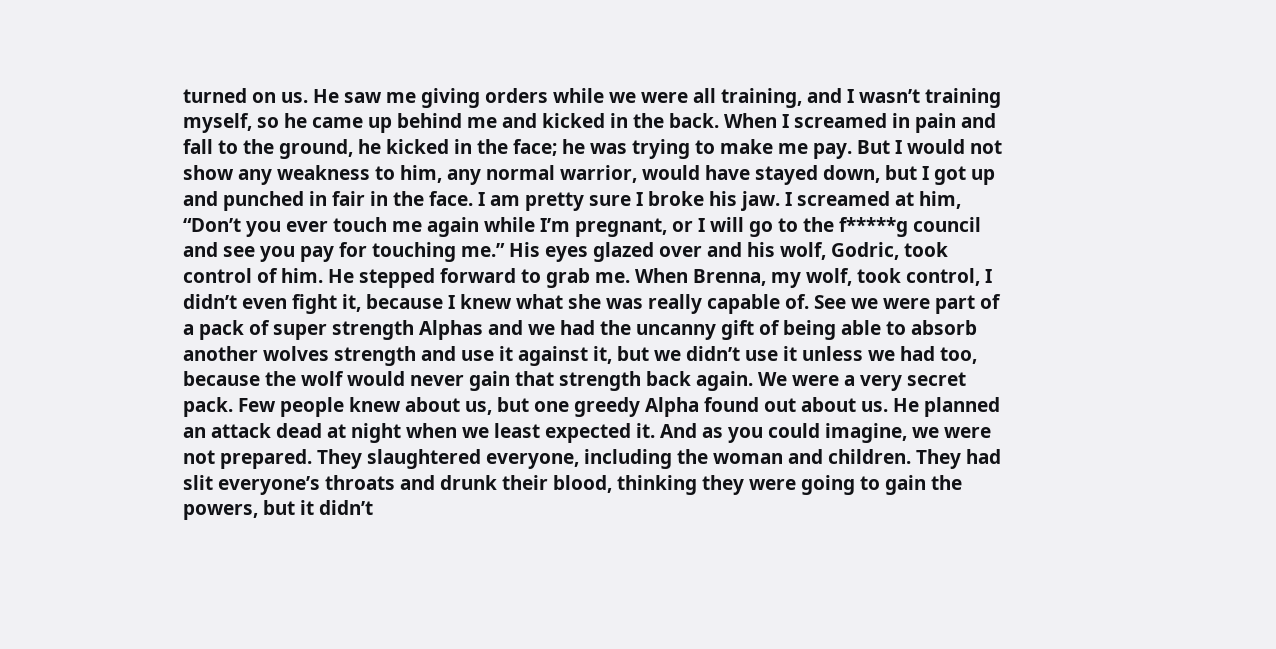turned on us. He saw me giving orders while we were all training, and I wasn’t training myself, so he came up behind me and kicked in the back. When I screamed in pain and fall to the ground, he kicked in the face; he was trying to make me pay. But I would not show any weakness to him, any normal warrior, would have stayed down, but I got up and punched in fair in the face. I am pretty sure I broke his jaw. I screamed at him, “Don’t you ever touch me again while I’m pregnant, or I will go to the f*****g council and see you pay for touching me.” His eyes glazed over and his wolf, Godric, took control of him. He stepped forward to grab me. When Brenna, my wolf, took control, I didn’t even fight it, because I knew what she was really capable of. See we were part of a pack of super strength Alphas and we had the uncanny gift of being able to absorb another wolves strength and use it against it, but we didn’t use it unless we had too, because the wolf would never gain that strength back again. We were a very secret pack. Few people knew about us, but one greedy Alpha found out about us. He planned an attack dead at night when we least expected it. And as you could imagine, we were not prepared. They slaughtered everyone, including the woman and children. They had slit everyone’s throats and drunk their blood, thinking they were going to gain the powers, but it didn’t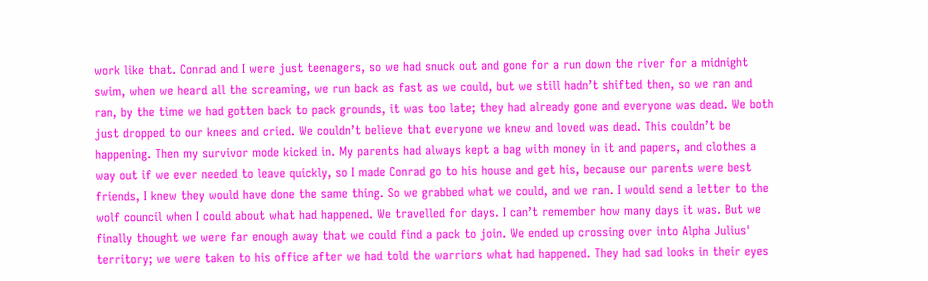work like that. Conrad and I were just teenagers, so we had snuck out and gone for a run down the river for a midnight swim, when we heard all the screaming, we run back as fast as we could, but we still hadn’t shifted then, so we ran and ran, by the time we had gotten back to pack grounds, it was too late; they had already gone and everyone was dead. We both just dropped to our knees and cried. We couldn’t believe that everyone we knew and loved was dead. This couldn’t be happening. Then my survivor mode kicked in. My parents had always kept a bag with money in it and papers, and clothes a way out if we ever needed to leave quickly, so I made Conrad go to his house and get his, because our parents were best friends, I knew they would have done the same thing. So we grabbed what we could, and we ran. I would send a letter to the wolf council when I could about what had happened. We travelled for days. I can’t remember how many days it was. But we finally thought we were far enough away that we could find a pack to join. We ended up crossing over into Alpha Julius' territory; we were taken to his office after we had told the warriors what had happened. They had sad looks in their eyes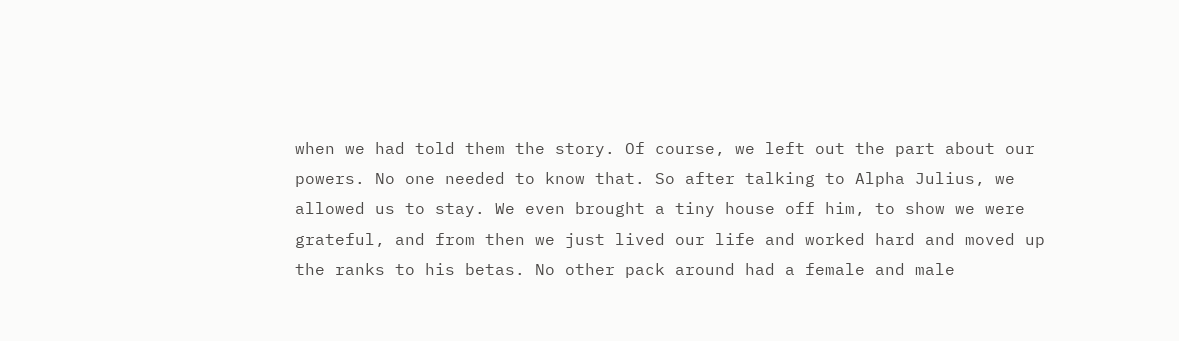when we had told them the story. Of course, we left out the part about our powers. No one needed to know that. So after talking to Alpha Julius, we allowed us to stay. We even brought a tiny house off him, to show we were grateful, and from then we just lived our life and worked hard and moved up the ranks to his betas. No other pack around had a female and male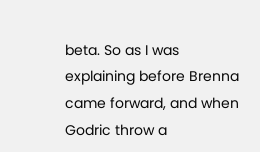beta. So as I was explaining before Brenna came forward, and when Godric throw a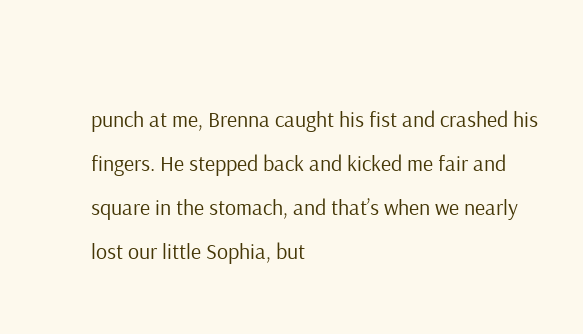punch at me, Brenna caught his fist and crashed his fingers. He stepped back and kicked me fair and square in the stomach, and that’s when we nearly lost our little Sophia, but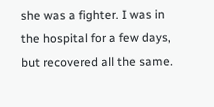she was a fighter. I was in the hospital for a few days, but recovered all the same.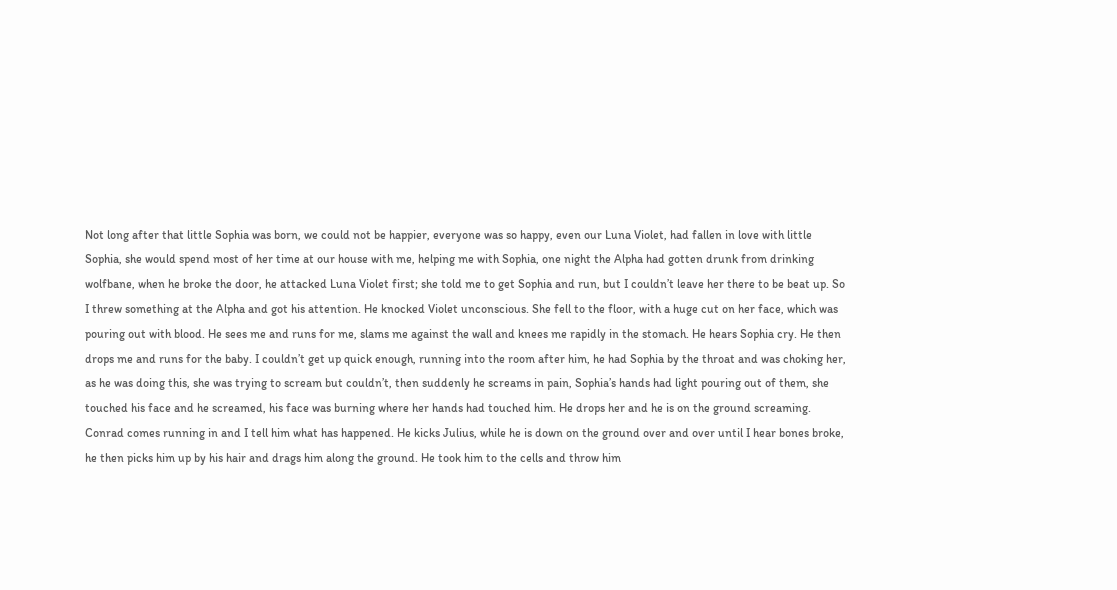Not long after that little Sophia was born, we could not be happier, everyone was so happy, even our Luna Violet, had fallen in love with little Sophia, she would spend most of her time at our house with me, helping me with Sophia, one night the Alpha had gotten drunk from drinking wolfbane, when he broke the door, he attacked Luna Violet first; she told me to get Sophia and run, but I couldn’t leave her there to be beat up. So I threw something at the Alpha and got his attention. He knocked Violet unconscious. She fell to the floor, with a huge cut on her face, which was pouring out with blood. He sees me and runs for me, slams me against the wall and knees me rapidly in the stomach. He hears Sophia cry. He then drops me and runs for the baby. I couldn’t get up quick enough, running into the room after him, he had Sophia by the throat and was choking her, as he was doing this, she was trying to scream but couldn’t, then suddenly he screams in pain, Sophia’s hands had light pouring out of them, she touched his face and he screamed, his face was burning where her hands had touched him. He drops her and he is on the ground screaming. Conrad comes running in and I tell him what has happened. He kicks Julius, while he is down on the ground over and over until I hear bones broke, he then picks him up by his hair and drags him along the ground. He took him to the cells and throw him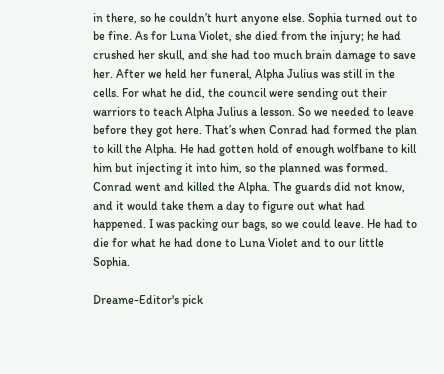in there, so he couldn’t hurt anyone else. Sophia turned out to be fine. As for Luna Violet, she died from the injury; he had crushed her skull, and she had too much brain damage to save her. After we held her funeral, Alpha Julius was still in the cells. For what he did, the council were sending out their warriors to teach Alpha Julius a lesson. So we needed to leave before they got here. That’s when Conrad had formed the plan to kill the Alpha. He had gotten hold of enough wolfbane to kill him but injecting it into him, so the planned was formed. Conrad went and killed the Alpha. The guards did not know, and it would take them a day to figure out what had happened. I was packing our bags, so we could leave. He had to die for what he had done to Luna Violet and to our little Sophia.

Dreame-Editor's pick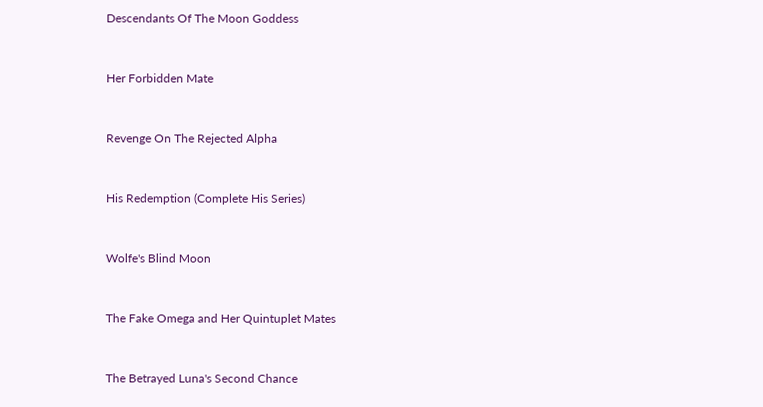Descendants Of The Moon Goddess


Her Forbidden Mate


Revenge On The Rejected Alpha


His Redemption (Complete His Series)


Wolfe's Blind Moon


The Fake Omega and Her Quintuplet Mates


The Betrayed Luna's Second Chance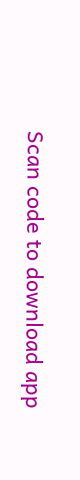Scan code to download app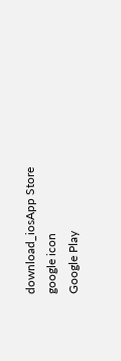download_iosApp Store
google icon
Google Play